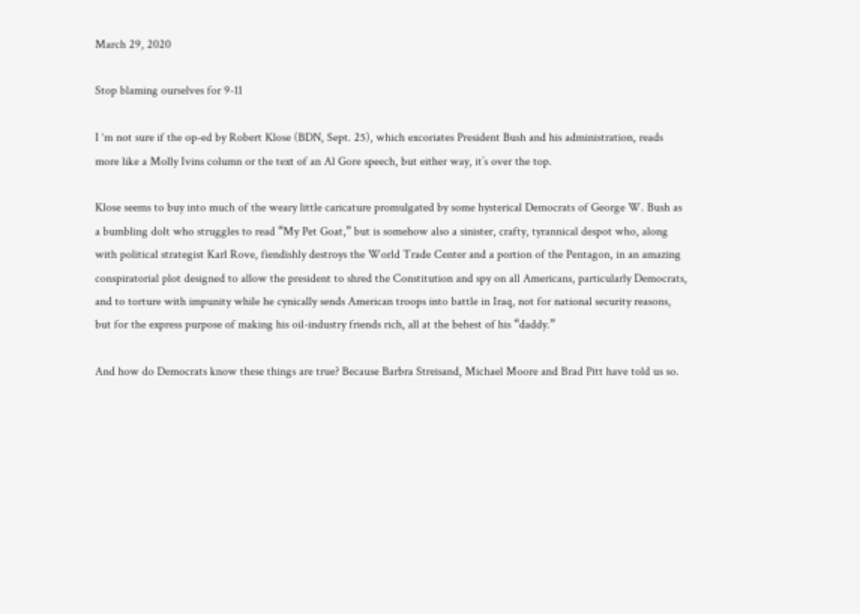March 29, 2020

Stop blaming ourselves for 9-11

I ‘m not sure if the op-ed by Robert Klose (BDN, Sept. 25), which excoriates President Bush and his administration, reads more like a Molly Ivins column or the text of an Al Gore speech, but either way, it’s over the top.

Klose seems to buy into much of the weary little caricature promulgated by some hysterical Democrats of George W. Bush as a bumbling dolt who struggles to read “My Pet Goat,” but is somehow also a sinister, crafty, tyrannical despot who, along with political strategist Karl Rove, fiendishly destroys the World Trade Center and a portion of the Pentagon, in an amazing conspiratorial plot designed to allow the president to shred the Constitution and spy on all Americans, particularly Democrats, and to torture with impunity while he cynically sends American troops into battle in Iraq, not for national security reasons, but for the express purpose of making his oil-industry friends rich, all at the behest of his “daddy.”

And how do Democrats know these things are true? Because Barbra Streisand, Michael Moore and Brad Pitt have told us so.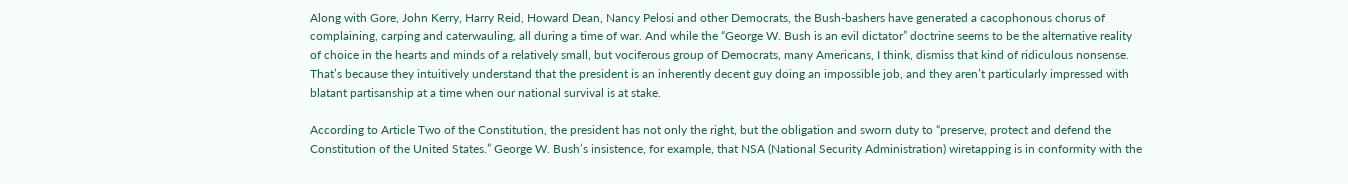Along with Gore, John Kerry, Harry Reid, Howard Dean, Nancy Pelosi and other Democrats, the Bush-bashers have generated a cacophonous chorus of complaining, carping and caterwauling, all during a time of war. And while the “George W. Bush is an evil dictator” doctrine seems to be the alternative reality of choice in the hearts and minds of a relatively small, but vociferous group of Democrats, many Americans, I think, dismiss that kind of ridiculous nonsense. That’s because they intuitively understand that the president is an inherently decent guy doing an impossible job, and they aren’t particularly impressed with blatant partisanship at a time when our national survival is at stake.

According to Article Two of the Constitution, the president has not only the right, but the obligation and sworn duty to “preserve, protect and defend the Constitution of the United States.” George W. Bush’s insistence, for example, that NSA (National Security Administration) wiretapping is in conformity with the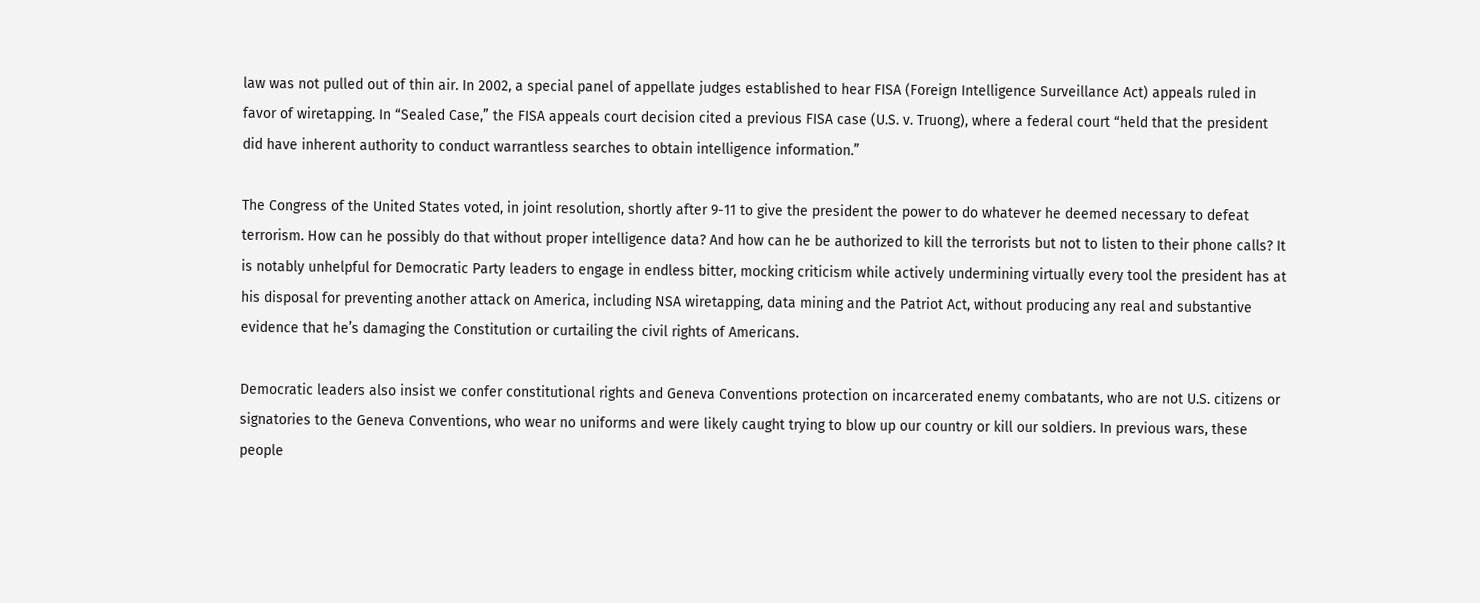law was not pulled out of thin air. In 2002, a special panel of appellate judges established to hear FISA (Foreign Intelligence Surveillance Act) appeals ruled in favor of wiretapping. In “Sealed Case,” the FISA appeals court decision cited a previous FISA case (U.S. v. Truong), where a federal court “held that the president did have inherent authority to conduct warrantless searches to obtain intelligence information.”

The Congress of the United States voted, in joint resolution, shortly after 9-11 to give the president the power to do whatever he deemed necessary to defeat terrorism. How can he possibly do that without proper intelligence data? And how can he be authorized to kill the terrorists but not to listen to their phone calls? It is notably unhelpful for Democratic Party leaders to engage in endless bitter, mocking criticism while actively undermining virtually every tool the president has at his disposal for preventing another attack on America, including NSA wiretapping, data mining and the Patriot Act, without producing any real and substantive evidence that he’s damaging the Constitution or curtailing the civil rights of Americans.

Democratic leaders also insist we confer constitutional rights and Geneva Conventions protection on incarcerated enemy combatants, who are not U.S. citizens or signatories to the Geneva Conventions, who wear no uniforms and were likely caught trying to blow up our country or kill our soldiers. In previous wars, these people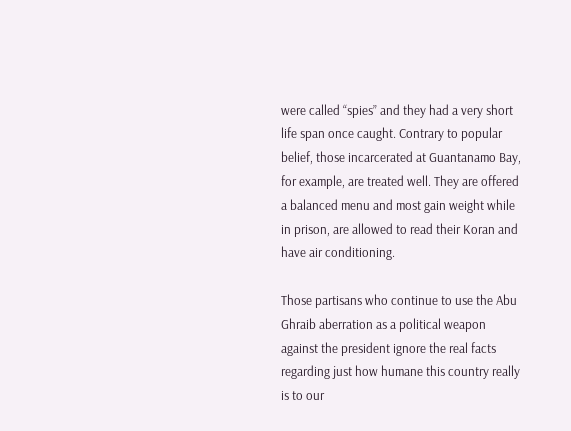were called “spies” and they had a very short life span once caught. Contrary to popular belief, those incarcerated at Guantanamo Bay, for example, are treated well. They are offered a balanced menu and most gain weight while in prison, are allowed to read their Koran and have air conditioning.

Those partisans who continue to use the Abu Ghraib aberration as a political weapon against the president ignore the real facts regarding just how humane this country really is to our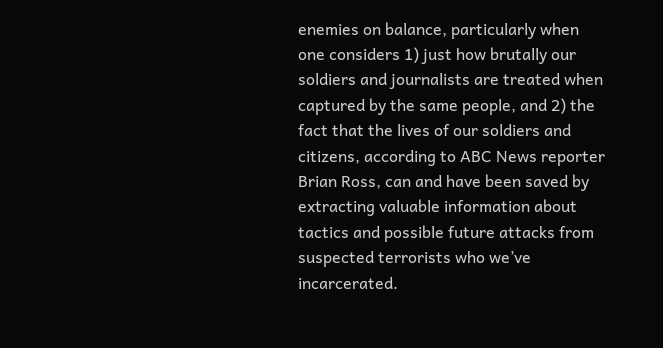enemies on balance, particularly when one considers 1) just how brutally our soldiers and journalists are treated when captured by the same people, and 2) the fact that the lives of our soldiers and citizens, according to ABC News reporter Brian Ross, can and have been saved by extracting valuable information about tactics and possible future attacks from suspected terrorists who we’ve incarcerated.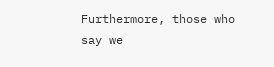Furthermore, those who say we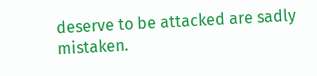deserve to be attacked are sadly mistaken.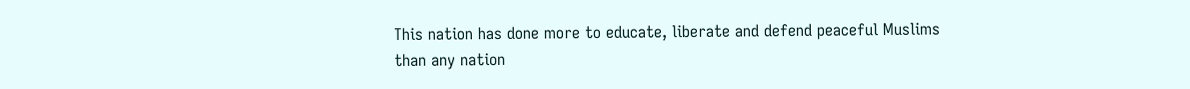This nation has done more to educate, liberate and defend peaceful Muslims than any nation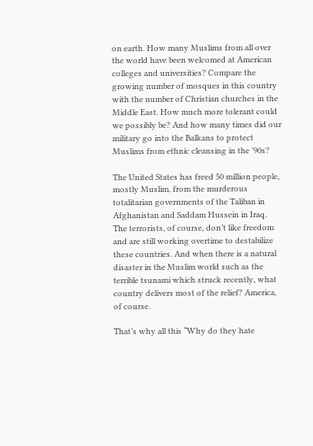on earth. How many Muslims from all over the world have been welcomed at American colleges and universities? Compare the growing number of mosques in this country with the number of Christian churches in the Middle East. How much more tolerant could we possibly be? And how many times did our military go into the Balkans to protect Muslims from ethnic cleansing in the ’90s?

The United States has freed 50 million people, mostly Muslim, from the murderous totalitarian governments of the Taliban in Afghanistan and Saddam Hussein in Iraq. The terrorists, of course, don’t like freedom and are still working overtime to destabilize these countries. And when there is a natural disaster in the Muslim world such as the terrible tsunami which struck recently, what country delivers most of the relief? America, of course.

That’s why all this “Why do they hate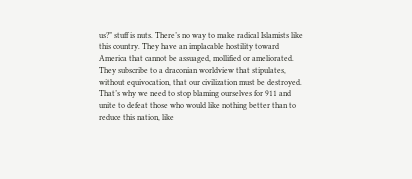us?” stuff is nuts. There’s no way to make radical Islamists like this country. They have an implacable hostility toward America that cannot be assuaged, mollified or ameliorated. They subscribe to a draconian worldview that stipulates, without equivocation, that our civilization must be destroyed. That’s why we need to stop blaming ourselves for 911 and unite to defeat those who would like nothing better than to reduce this nation, like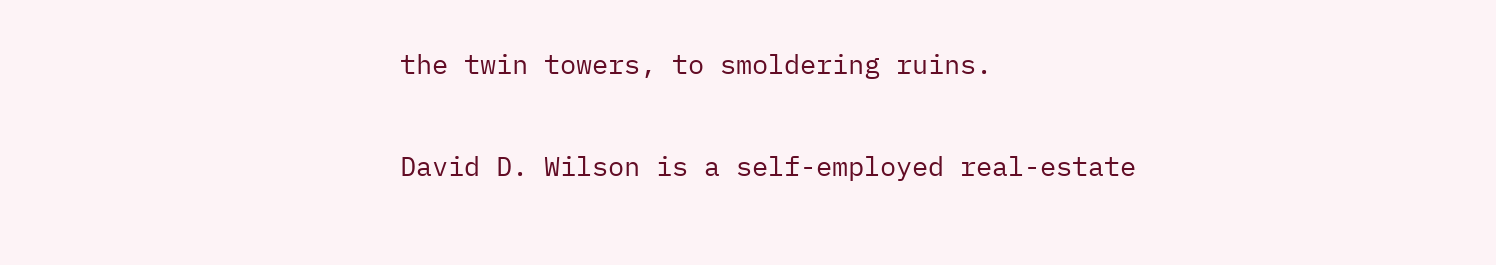the twin towers, to smoldering ruins.

David D. Wilson is a self-employed real-estate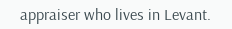appraiser who lives in Levant.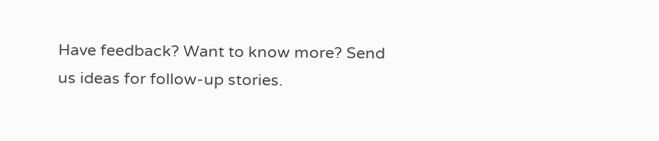Have feedback? Want to know more? Send us ideas for follow-up stories.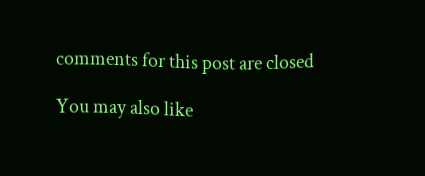comments for this post are closed

You may also like